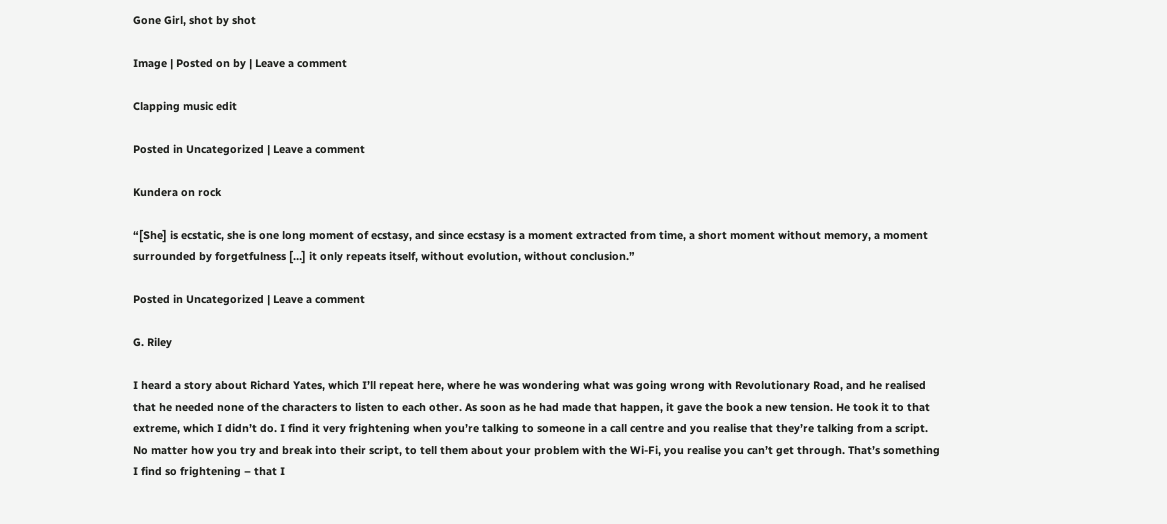Gone Girl, shot by shot

Image | Posted on by | Leave a comment

Clapping music edit

Posted in Uncategorized | Leave a comment

Kundera on rock

“[She] is ecstatic, she is one long moment of ecstasy, and since ecstasy is a moment extracted from time, a short moment without memory, a moment surrounded by forgetfulness […] it only repeats itself, without evolution, without conclusion.”

Posted in Uncategorized | Leave a comment

G. Riley

I heard a story about Richard Yates, which I’ll repeat here, where he was wondering what was going wrong with Revolutionary Road, and he realised that he needed none of the characters to listen to each other. As soon as he had made that happen, it gave the book a new tension. He took it to that extreme, which I didn’t do. I find it very frightening when you’re talking to someone in a call centre and you realise that they’re talking from a script. No matter how you try and break into their script, to tell them about your problem with the Wi-Fi, you realise you can’t get through. That’s something I find so frightening – that I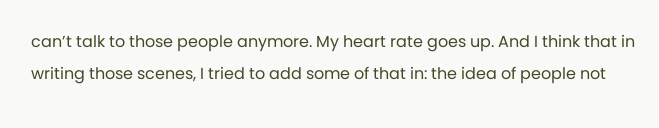can’t talk to those people anymore. My heart rate goes up. And I think that in writing those scenes, I tried to add some of that in: the idea of people not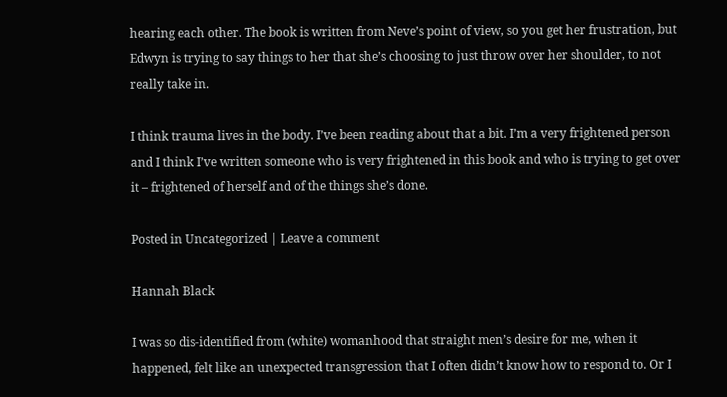hearing each other. The book is written from Neve’s point of view, so you get her frustration, but Edwyn is trying to say things to her that she’s choosing to just throw over her shoulder, to not really take in.

I think trauma lives in the body. I’ve been reading about that a bit. I’m a very frightened person and I think I’ve written someone who is very frightened in this book and who is trying to get over it – frightened of herself and of the things she’s done.

Posted in Uncategorized | Leave a comment

Hannah Black

I was so dis-identified from (white) womanhood that straight men’s desire for me, when it happened, felt like an unexpected transgression that I often didn’t know how to respond to. Or I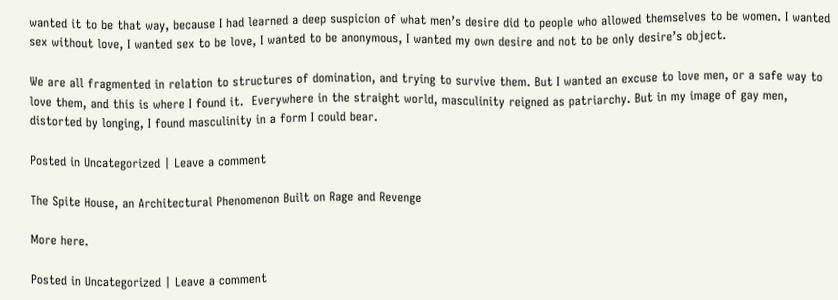wanted it to be that way, because I had learned a deep suspicion of what men’s desire did to people who allowed themselves to be women. I wanted sex without love, I wanted sex to be love, I wanted to be anonymous, I wanted my own desire and not to be only desire’s object.

We are all fragmented in relation to structures of domination, and trying to survive them. But I wanted an excuse to love men, or a safe way to love them, and this is where I found it.  Everywhere in the straight world, masculinity reigned as patriarchy. But in my image of gay men, distorted by longing, I found masculinity in a form I could bear.

Posted in Uncategorized | Leave a comment

The Spite House, an Architectural Phenomenon Built on Rage and Revenge

More here.

Posted in Uncategorized | Leave a comment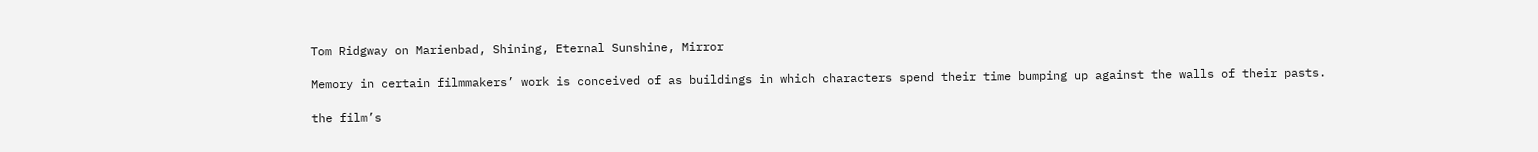Tom Ridgway on Marienbad, Shining, Eternal Sunshine, Mirror

Memory in certain filmmakers’ work is conceived of as buildings in which characters spend their time bumping up against the walls of their pasts.

the film’s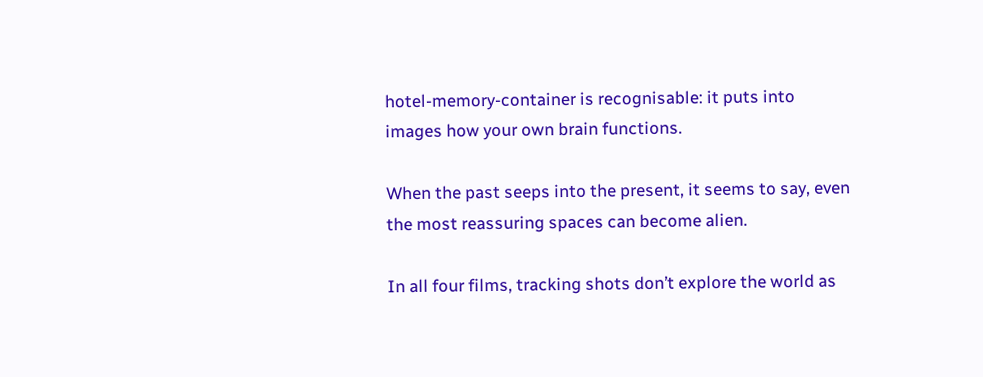hotel-memory-container is recognisable: it puts into images how your own brain functions.

When the past seeps into the present, it seems to say, even the most reassuring spaces can become alien.

In all four films, tracking shots don’t explore the world as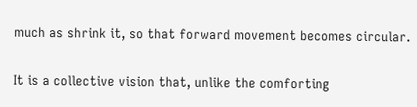much as shrink it, so that forward movement becomes circular.

It is a collective vision that, unlike the comforting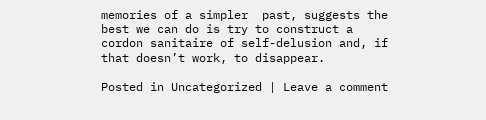memories of a simpler  past, suggests the best we can do is try to construct a cordon sanitaire of self-delusion and, if that doesn’t work, to disappear.

Posted in Uncategorized | Leave a comment